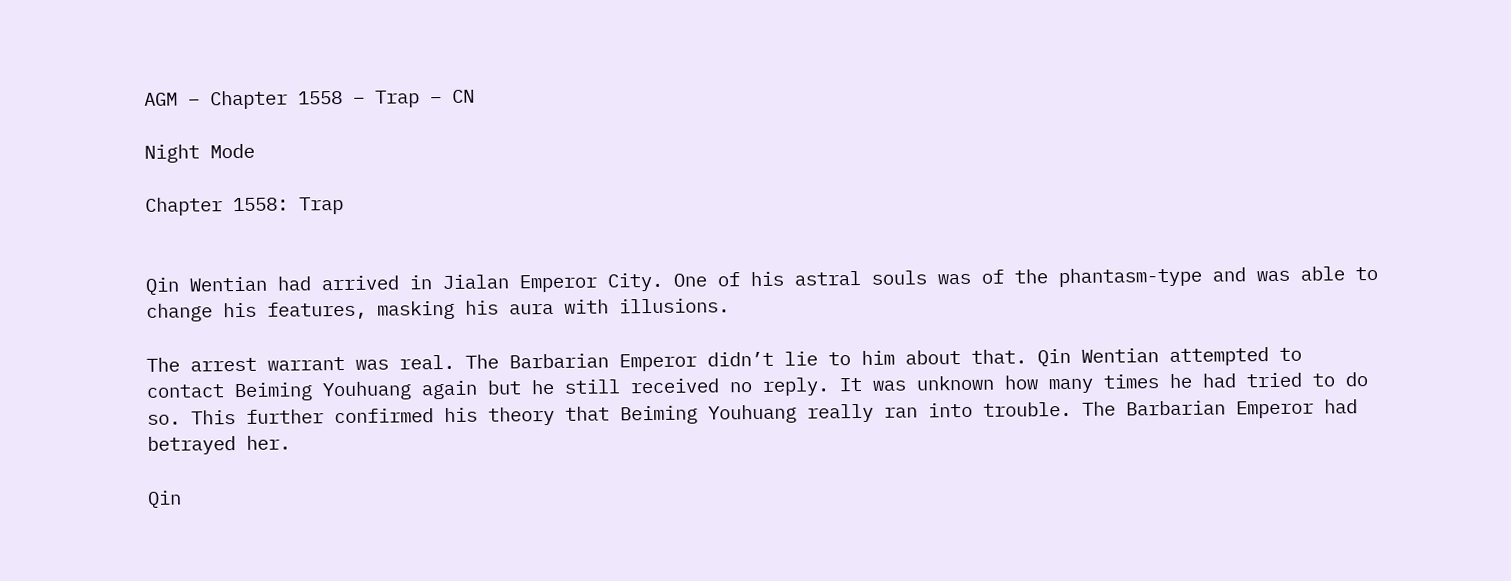AGM – Chapter 1558 – Trap – CN

Night Mode

Chapter 1558: Trap


Qin Wentian had arrived in Jialan Emperor City. One of his astral souls was of the phantasm-type and was able to change his features, masking his aura with illusions.

The arrest warrant was real. The Barbarian Emperor didn’t lie to him about that. Qin Wentian attempted to contact Beiming Youhuang again but he still received no reply. It was unknown how many times he had tried to do so. This further confirmed his theory that Beiming Youhuang really ran into trouble. The Barbarian Emperor had betrayed her.

Qin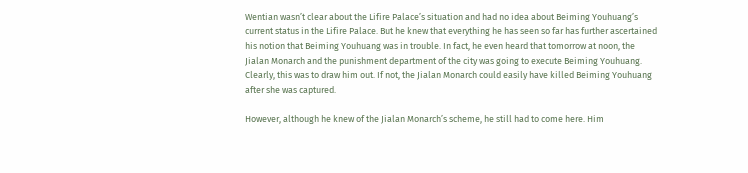Wentian wasn’t clear about the Lifire Palace’s situation and had no idea about Beiming Youhuang’s current status in the Lifire Palace. But he knew that everything he has seen so far has further ascertained his notion that Beiming Youhuang was in trouble. In fact, he even heard that tomorrow at noon, the Jialan Monarch and the punishment department of the city was going to execute Beiming Youhuang. Clearly, this was to draw him out. If not, the Jialan Monarch could easily have killed Beiming Youhuang after she was captured.

However, although he knew of the Jialan Monarch’s scheme, he still had to come here. Him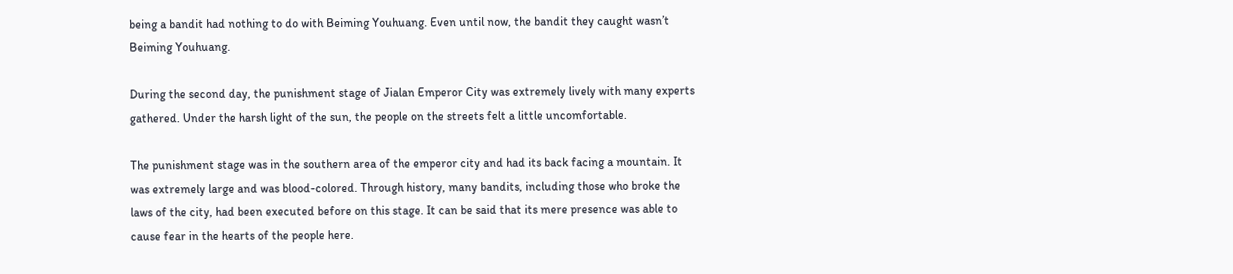being a bandit had nothing to do with Beiming Youhuang. Even until now, the bandit they caught wasn’t Beiming Youhuang.

During the second day, the punishment stage of Jialan Emperor City was extremely lively with many experts gathered. Under the harsh light of the sun, the people on the streets felt a little uncomfortable.

The punishment stage was in the southern area of the emperor city and had its back facing a mountain. It was extremely large and was blood-colored. Through history, many bandits, including those who broke the laws of the city, had been executed before on this stage. It can be said that its mere presence was able to cause fear in the hearts of the people here.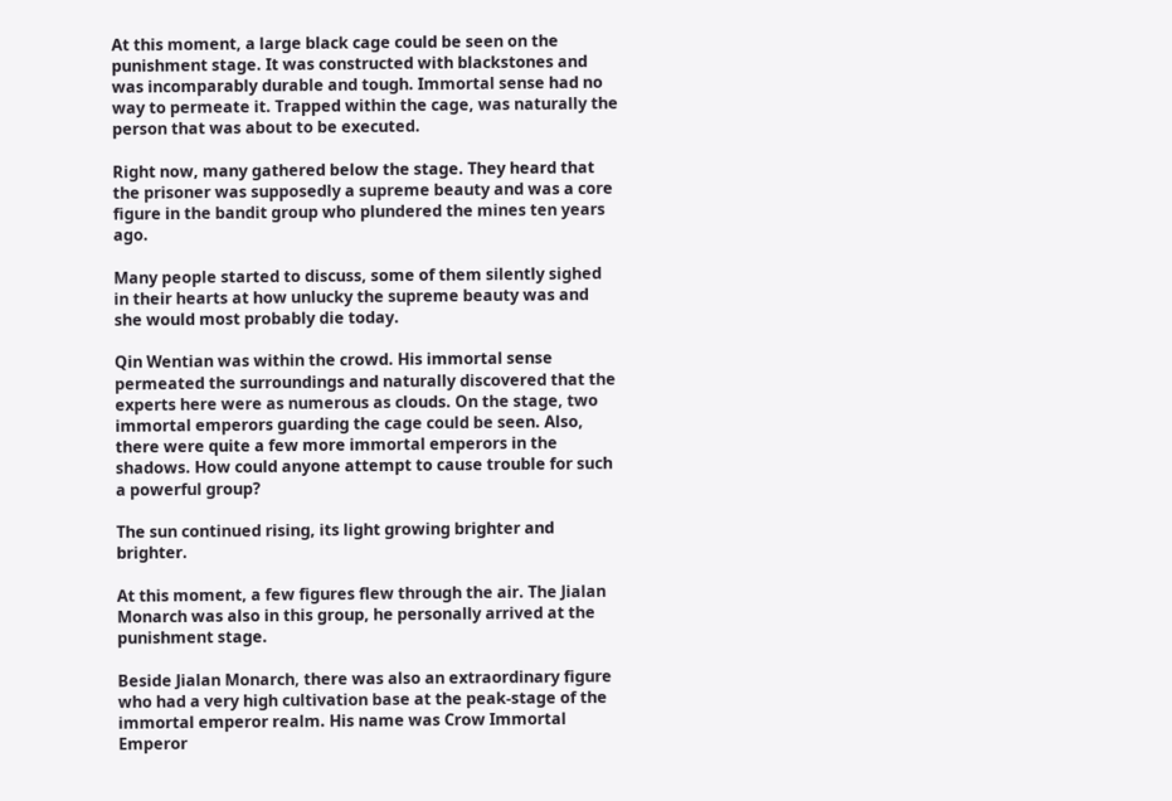At this moment, a large black cage could be seen on the punishment stage. It was constructed with blackstones and was incomparably durable and tough. Immortal sense had no way to permeate it. Trapped within the cage, was naturally the person that was about to be executed.

Right now, many gathered below the stage. They heard that the prisoner was supposedly a supreme beauty and was a core figure in the bandit group who plundered the mines ten years ago.

Many people started to discuss, some of them silently sighed in their hearts at how unlucky the supreme beauty was and she would most probably die today.

Qin Wentian was within the crowd. His immortal sense permeated the surroundings and naturally discovered that the experts here were as numerous as clouds. On the stage, two immortal emperors guarding the cage could be seen. Also, there were quite a few more immortal emperors in the shadows. How could anyone attempt to cause trouble for such a powerful group?

The sun continued rising, its light growing brighter and brighter.

At this moment, a few figures flew through the air. The Jialan Monarch was also in this group, he personally arrived at the punishment stage.

Beside Jialan Monarch, there was also an extraordinary figure who had a very high cultivation base at the peak-stage of the immortal emperor realm. His name was Crow Immortal Emperor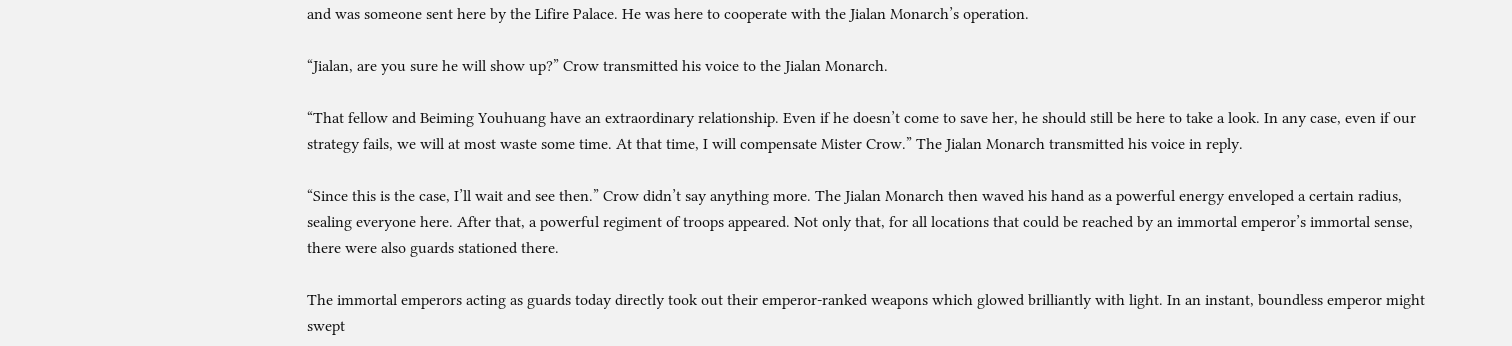and was someone sent here by the Lifire Palace. He was here to cooperate with the Jialan Monarch’s operation.

“Jialan, are you sure he will show up?” Crow transmitted his voice to the Jialan Monarch.

“That fellow and Beiming Youhuang have an extraordinary relationship. Even if he doesn’t come to save her, he should still be here to take a look. In any case, even if our strategy fails, we will at most waste some time. At that time, I will compensate Mister Crow.” The Jialan Monarch transmitted his voice in reply.

“Since this is the case, I’ll wait and see then.” Crow didn’t say anything more. The Jialan Monarch then waved his hand as a powerful energy enveloped a certain radius, sealing everyone here. After that, a powerful regiment of troops appeared. Not only that, for all locations that could be reached by an immortal emperor’s immortal sense, there were also guards stationed there.

The immortal emperors acting as guards today directly took out their emperor-ranked weapons which glowed brilliantly with light. In an instant, boundless emperor might swept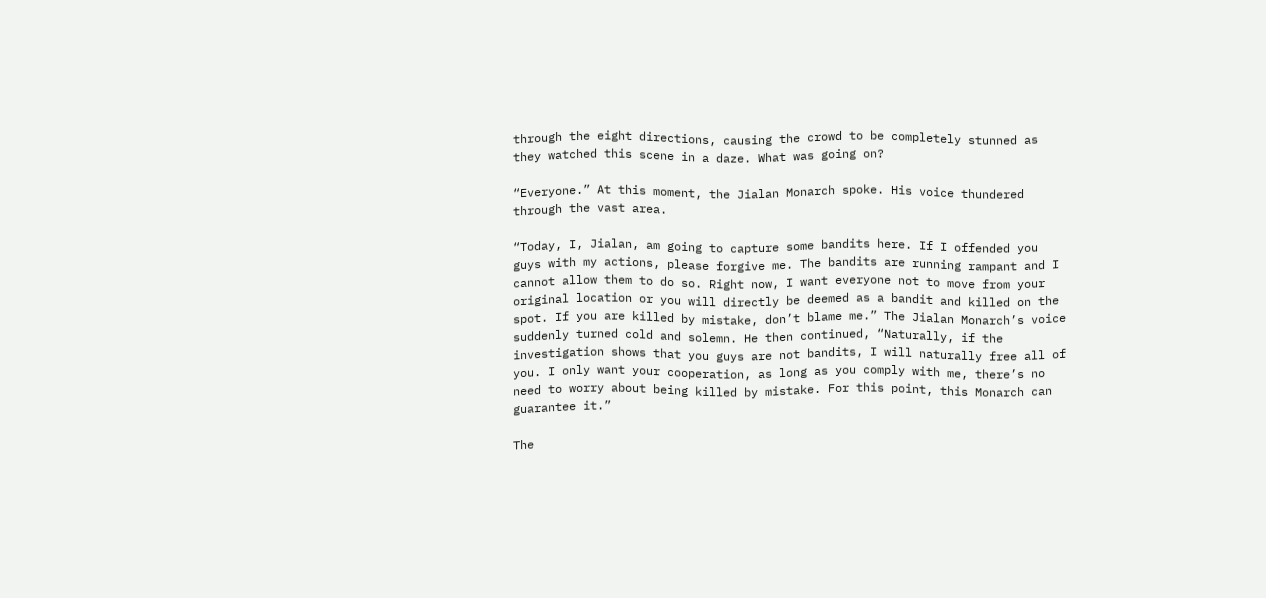through the eight directions, causing the crowd to be completely stunned as they watched this scene in a daze. What was going on?

“Everyone.” At this moment, the Jialan Monarch spoke. His voice thundered through the vast area.

“Today, I, Jialan, am going to capture some bandits here. If I offended you guys with my actions, please forgive me. The bandits are running rampant and I cannot allow them to do so. Right now, I want everyone not to move from your original location or you will directly be deemed as a bandit and killed on the spot. If you are killed by mistake, don’t blame me.” The Jialan Monarch’s voice suddenly turned cold and solemn. He then continued, “Naturally, if the investigation shows that you guys are not bandits, I will naturally free all of you. I only want your cooperation, as long as you comply with me, there’s no need to worry about being killed by mistake. For this point, this Monarch can guarantee it.”

The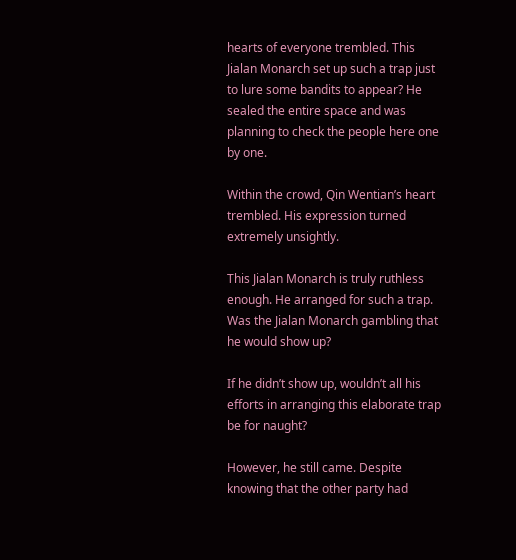hearts of everyone trembled. This Jialan Monarch set up such a trap just to lure some bandits to appear? He sealed the entire space and was planning to check the people here one by one.

Within the crowd, Qin Wentian’s heart trembled. His expression turned extremely unsightly.

This Jialan Monarch is truly ruthless enough. He arranged for such a trap. Was the Jialan Monarch gambling that he would show up?

If he didn’t show up, wouldn’t all his efforts in arranging this elaborate trap be for naught?

However, he still came. Despite knowing that the other party had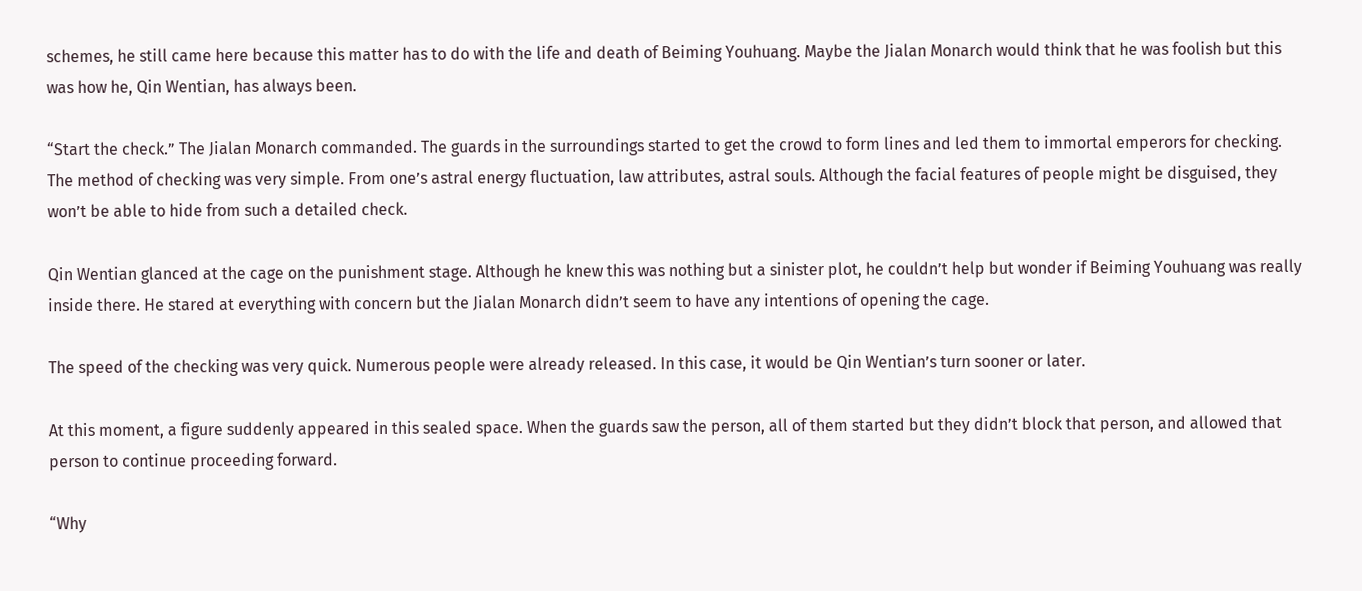schemes, he still came here because this matter has to do with the life and death of Beiming Youhuang. Maybe the Jialan Monarch would think that he was foolish but this was how he, Qin Wentian, has always been.

“Start the check.” The Jialan Monarch commanded. The guards in the surroundings started to get the crowd to form lines and led them to immortal emperors for checking. The method of checking was very simple. From one’s astral energy fluctuation, law attributes, astral souls. Although the facial features of people might be disguised, they won’t be able to hide from such a detailed check.

Qin Wentian glanced at the cage on the punishment stage. Although he knew this was nothing but a sinister plot, he couldn’t help but wonder if Beiming Youhuang was really inside there. He stared at everything with concern but the Jialan Monarch didn’t seem to have any intentions of opening the cage.

The speed of the checking was very quick. Numerous people were already released. In this case, it would be Qin Wentian’s turn sooner or later.

At this moment, a figure suddenly appeared in this sealed space. When the guards saw the person, all of them started but they didn’t block that person, and allowed that person to continue proceeding forward.

“Why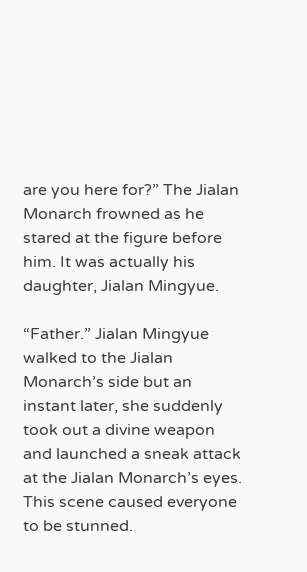are you here for?” The Jialan Monarch frowned as he stared at the figure before him. It was actually his daughter, Jialan Mingyue.

“Father.” Jialan Mingyue walked to the Jialan Monarch’s side but an instant later, she suddenly took out a divine weapon and launched a sneak attack at the Jialan Monarch’s eyes. This scene caused everyone to be stunned.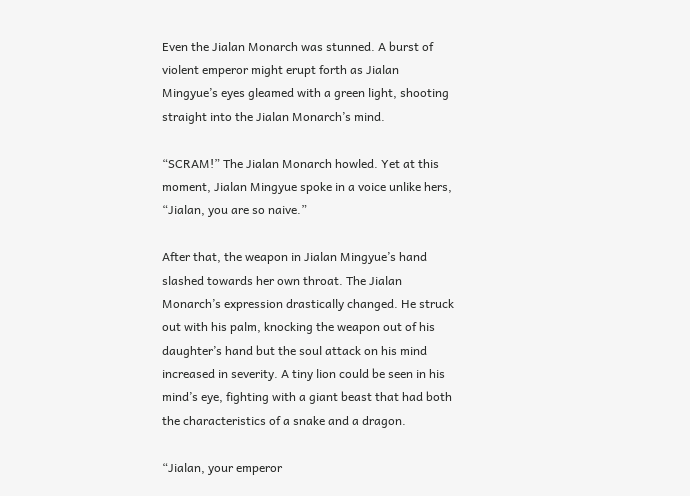Even the Jialan Monarch was stunned. A burst of violent emperor might erupt forth as Jialan Mingyue’s eyes gleamed with a green light, shooting straight into the Jialan Monarch’s mind.

“SCRAM!” The Jialan Monarch howled. Yet at this moment, Jialan Mingyue spoke in a voice unlike hers, “Jialan, you are so naive.”

After that, the weapon in Jialan Mingyue’s hand slashed towards her own throat. The Jialan Monarch’s expression drastically changed. He struck out with his palm, knocking the weapon out of his daughter’s hand but the soul attack on his mind increased in severity. A tiny lion could be seen in his mind’s eye, fighting with a giant beast that had both the characteristics of a snake and a dragon.

“Jialan, your emperor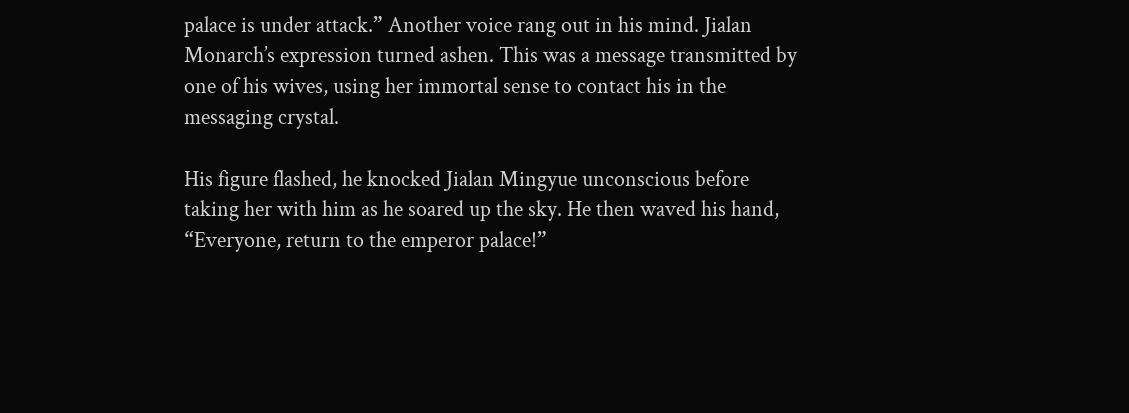palace is under attack.” Another voice rang out in his mind. Jialan Monarch’s expression turned ashen. This was a message transmitted by one of his wives, using her immortal sense to contact his in the messaging crystal.

His figure flashed, he knocked Jialan Mingyue unconscious before taking her with him as he soared up the sky. He then waved his hand, “Everyone, return to the emperor palace!”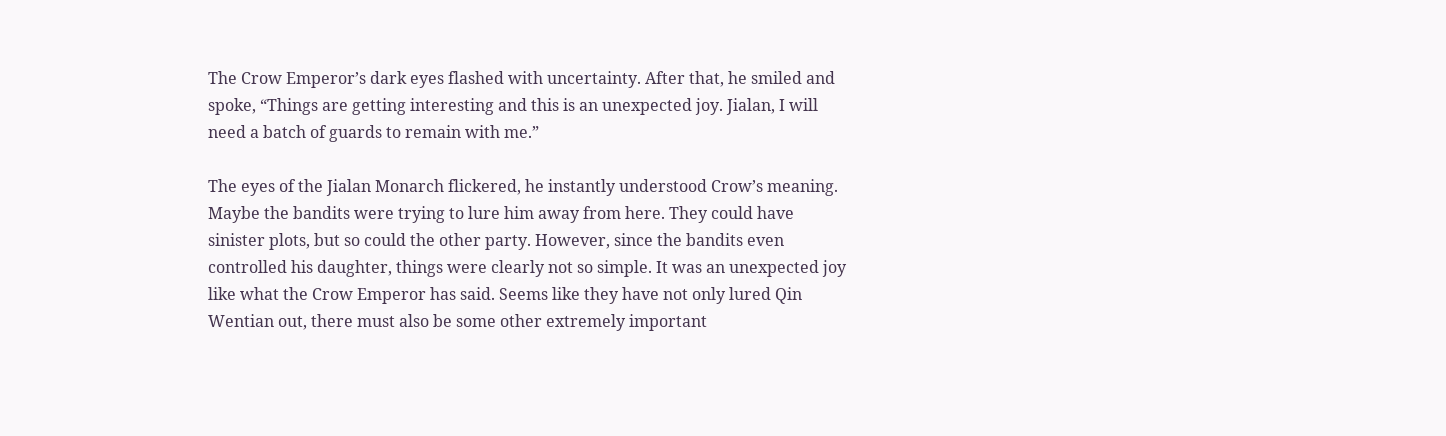The Crow Emperor’s dark eyes flashed with uncertainty. After that, he smiled and spoke, “Things are getting interesting and this is an unexpected joy. Jialan, I will need a batch of guards to remain with me.”

The eyes of the Jialan Monarch flickered, he instantly understood Crow’s meaning. Maybe the bandits were trying to lure him away from here. They could have sinister plots, but so could the other party. However, since the bandits even controlled his daughter, things were clearly not so simple. It was an unexpected joy like what the Crow Emperor has said. Seems like they have not only lured Qin Wentian out, there must also be some other extremely important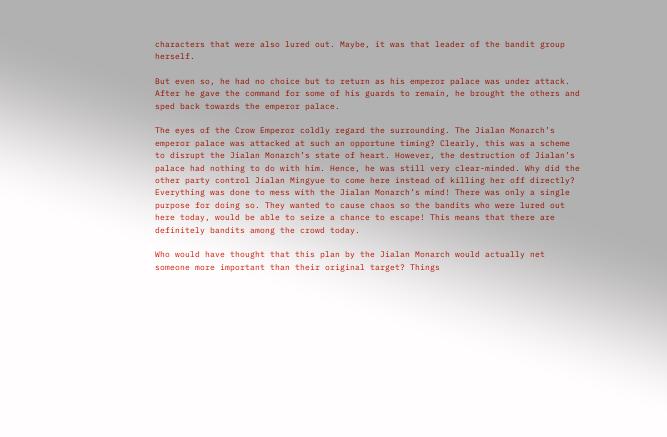characters that were also lured out. Maybe, it was that leader of the bandit group herself.

But even so, he had no choice but to return as his emperor palace was under attack. After he gave the command for some of his guards to remain, he brought the others and sped back towards the emperor palace.

The eyes of the Crow Emperor coldly regard the surrounding. The Jialan Monarch’s emperor palace was attacked at such an opportune timing? Clearly, this was a scheme to disrupt the Jialan Monarch’s state of heart. However, the destruction of Jialan’s palace had nothing to do with him. Hence, he was still very clear-minded. Why did the other party control Jialan Mingyue to come here instead of killing her off directly? Everything was done to mess with the Jialan Monarch’s mind! There was only a single purpose for doing so. They wanted to cause chaos so the bandits who were lured out here today, would be able to seize a chance to escape! This means that there are definitely bandits among the crowd today.

Who would have thought that this plan by the Jialan Monarch would actually net someone more important than their original target? Things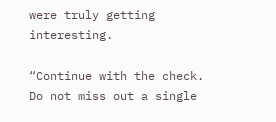were truly getting interesting.

“Continue with the check. Do not miss out a single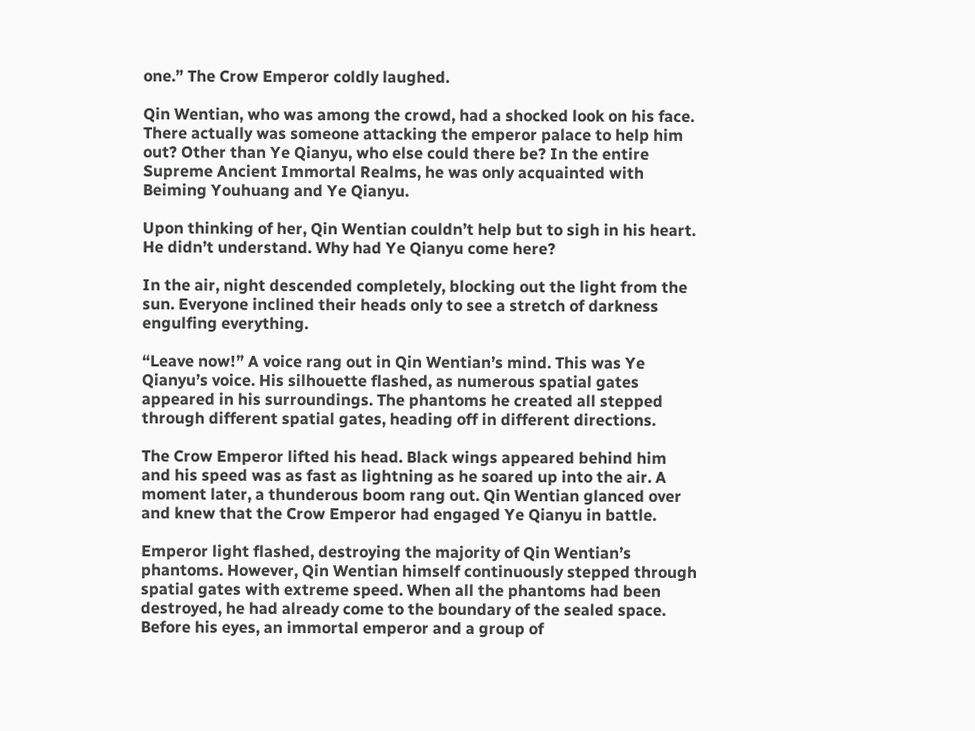one.” The Crow Emperor coldly laughed.

Qin Wentian, who was among the crowd, had a shocked look on his face. There actually was someone attacking the emperor palace to help him out? Other than Ye Qianyu, who else could there be? In the entire Supreme Ancient Immortal Realms, he was only acquainted with Beiming Youhuang and Ye Qianyu.

Upon thinking of her, Qin Wentian couldn’t help but to sigh in his heart. He didn’t understand. Why had Ye Qianyu come here?

In the air, night descended completely, blocking out the light from the sun. Everyone inclined their heads only to see a stretch of darkness engulfing everything.

“Leave now!” A voice rang out in Qin Wentian’s mind. This was Ye Qianyu’s voice. His silhouette flashed, as numerous spatial gates appeared in his surroundings. The phantoms he created all stepped through different spatial gates, heading off in different directions.

The Crow Emperor lifted his head. Black wings appeared behind him and his speed was as fast as lightning as he soared up into the air. A moment later, a thunderous boom rang out. Qin Wentian glanced over and knew that the Crow Emperor had engaged Ye Qianyu in battle.

Emperor light flashed, destroying the majority of Qin Wentian’s phantoms. However, Qin Wentian himself continuously stepped through spatial gates with extreme speed. When all the phantoms had been destroyed, he had already come to the boundary of the sealed space. Before his eyes, an immortal emperor and a group of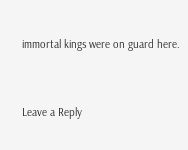immortal kings were on guard here.


Leave a Reply